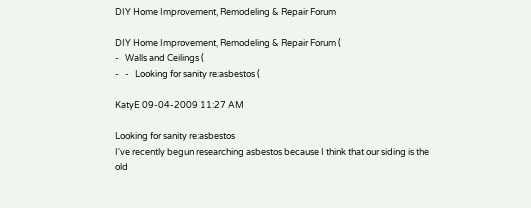DIY Home Improvement, Remodeling & Repair Forum

DIY Home Improvement, Remodeling & Repair Forum (
-   Walls and Ceilings (
-   -   Looking for sanity re:asbestos (

KatyE 09-04-2009 11:27 AM

Looking for sanity re:asbestos
I've recently begun researching asbestos because I think that our siding is the old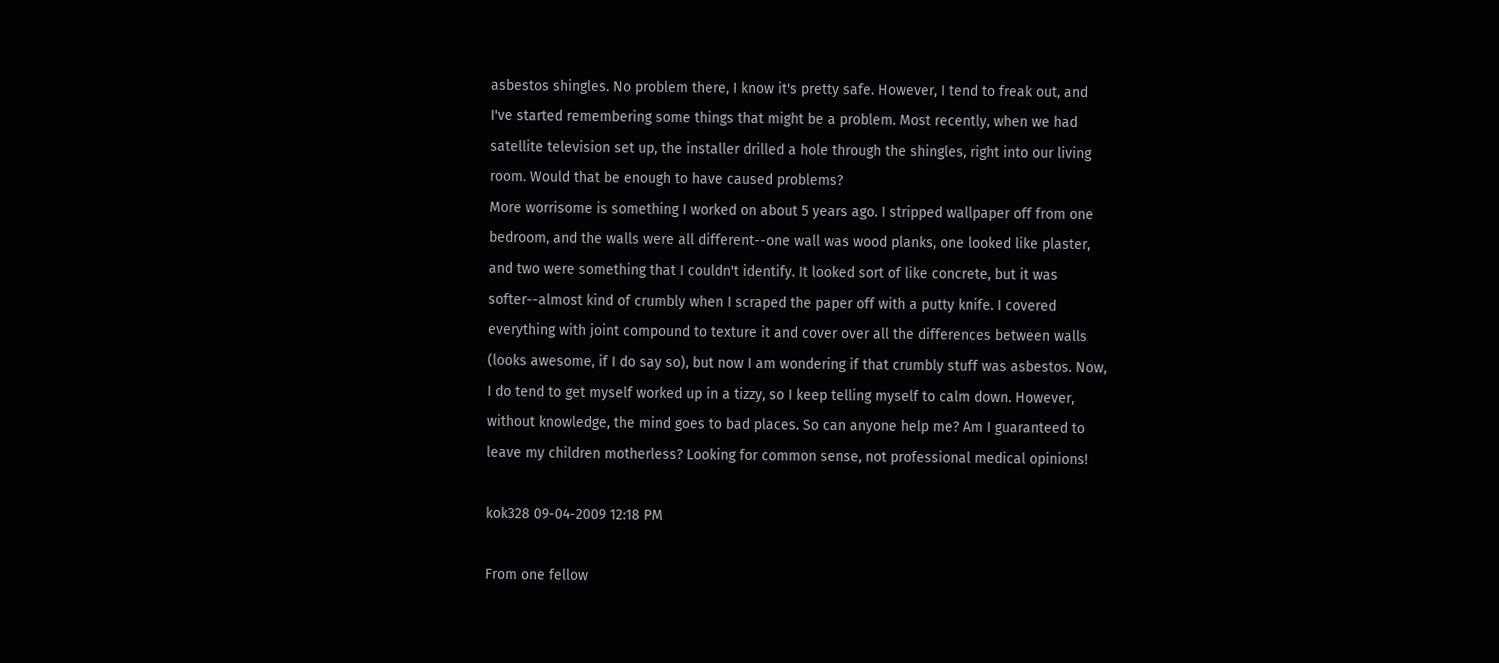asbestos shingles. No problem there, I know it's pretty safe. However, I tend to freak out, and I've started remembering some things that might be a problem. Most recently, when we had satellite television set up, the installer drilled a hole through the shingles, right into our living room. Would that be enough to have caused problems?
More worrisome is something I worked on about 5 years ago. I stripped wallpaper off from one bedroom, and the walls were all different--one wall was wood planks, one looked like plaster, and two were something that I couldn't identify. It looked sort of like concrete, but it was softer--almost kind of crumbly when I scraped the paper off with a putty knife. I covered everything with joint compound to texture it and cover over all the differences between walls (looks awesome, if I do say so), but now I am wondering if that crumbly stuff was asbestos. Now, I do tend to get myself worked up in a tizzy, so I keep telling myself to calm down. However, without knowledge, the mind goes to bad places. So can anyone help me? Am I guaranteed to leave my children motherless? Looking for common sense, not professional medical opinions!

kok328 09-04-2009 12:18 PM

From one fellow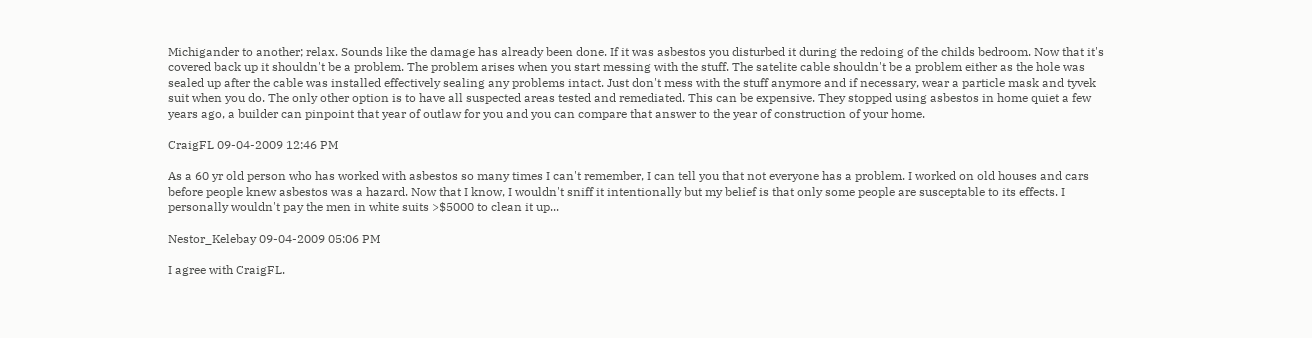Michigander to another; relax. Sounds like the damage has already been done. If it was asbestos you disturbed it during the redoing of the childs bedroom. Now that it's covered back up it shouldn't be a problem. The problem arises when you start messing with the stuff. The satelite cable shouldn't be a problem either as the hole was sealed up after the cable was installed effectively sealing any problems intact. Just don't mess with the stuff anymore and if necessary, wear a particle mask and tyvek suit when you do. The only other option is to have all suspected areas tested and remediated. This can be expensive. They stopped using asbestos in home quiet a few years ago, a builder can pinpoint that year of outlaw for you and you can compare that answer to the year of construction of your home.

CraigFL 09-04-2009 12:46 PM

As a 60 yr old person who has worked with asbestos so many times I can't remember, I can tell you that not everyone has a problem. I worked on old houses and cars before people knew asbestos was a hazard. Now that I know, I wouldn't sniff it intentionally but my belief is that only some people are susceptable to its effects. I personally wouldn't pay the men in white suits >$5000 to clean it up...

Nestor_Kelebay 09-04-2009 05:06 PM

I agree with CraigFL.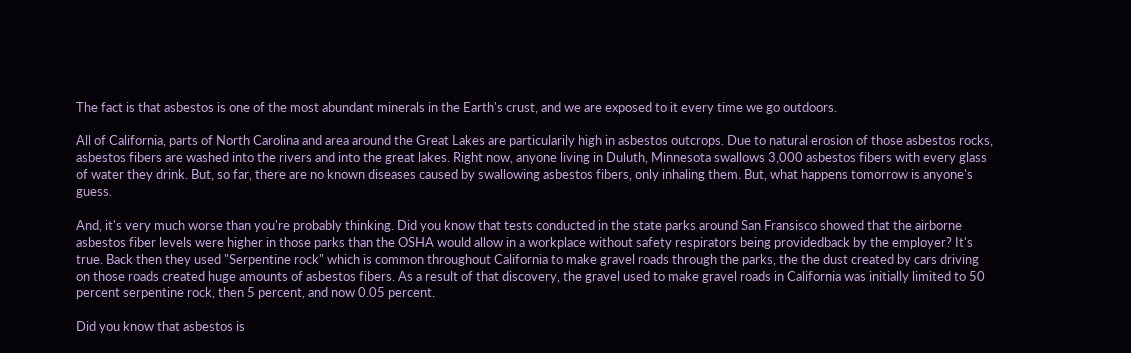The fact is that asbestos is one of the most abundant minerals in the Earth's crust, and we are exposed to it every time we go outdoors.

All of California, parts of North Carolina and area around the Great Lakes are particularily high in asbestos outcrops. Due to natural erosion of those asbestos rocks, asbestos fibers are washed into the rivers and into the great lakes. Right now, anyone living in Duluth, Minnesota swallows 3,000 asbestos fibers with every glass of water they drink. But, so far, there are no known diseases caused by swallowing asbestos fibers, only inhaling them. But, what happens tomorrow is anyone's guess.

And, it's very much worse than you're probably thinking. Did you know that tests conducted in the state parks around San Fransisco showed that the airborne asbestos fiber levels were higher in those parks than the OSHA would allow in a workplace without safety respirators being providedback by the employer? It's true. Back then they used "Serpentine rock" which is common throughout California to make gravel roads through the parks, the the dust created by cars driving on those roads created huge amounts of asbestos fibers. As a result of that discovery, the gravel used to make gravel roads in California was initially limited to 50 percent serpentine rock, then 5 percent, and now 0.05 percent.

Did you know that asbestos is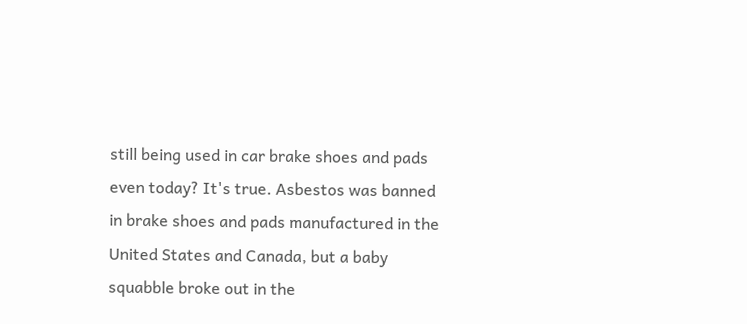still being used in car brake shoes and pads even today? It's true. Asbestos was banned in brake shoes and pads manufactured in the United States and Canada, but a baby squabble broke out in the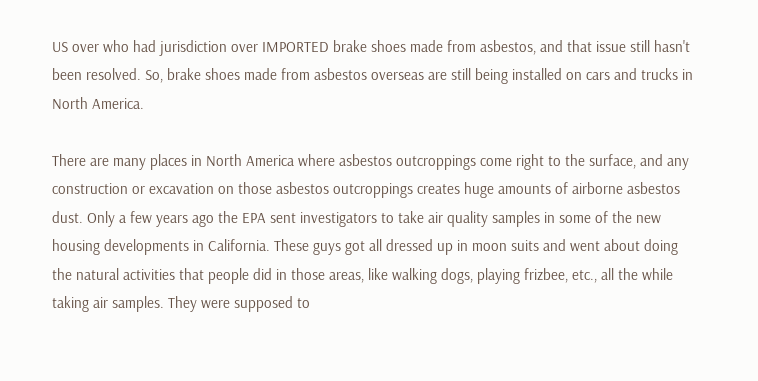US over who had jurisdiction over IMPORTED brake shoes made from asbestos, and that issue still hasn't been resolved. So, brake shoes made from asbestos overseas are still being installed on cars and trucks in North America.

There are many places in North America where asbestos outcroppings come right to the surface, and any construction or excavation on those asbestos outcroppings creates huge amounts of airborne asbestos dust. Only a few years ago the EPA sent investigators to take air quality samples in some of the new housing developments in California. These guys got all dressed up in moon suits and went about doing the natural activities that people did in those areas, like walking dogs, playing frizbee, etc., all the while taking air samples. They were supposed to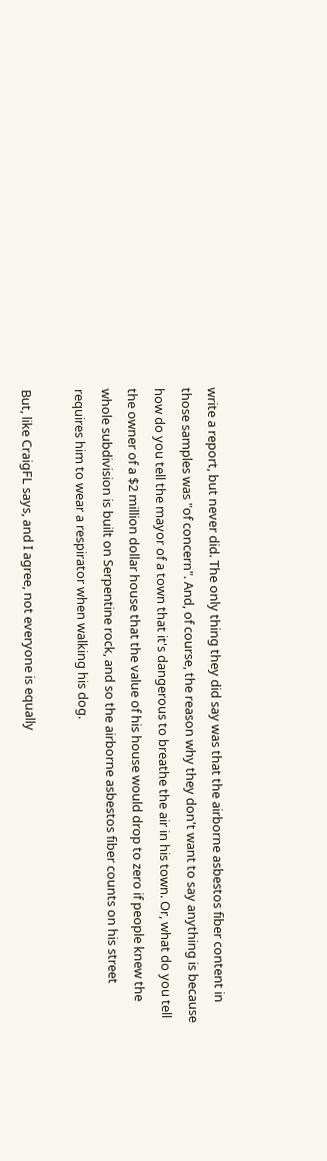write a report, but never did. The only thing they did say was that the airborne asbestos fiber content in those samples was "of concern". And, of course, the reason why they don't want to say anything is because how do you tell the mayor of a town that it's dangerous to breathe the air in his town. Or, what do you tell the owner of a $2 million dollar house that the value of his house would drop to zero if people knew the whole subdivision is built on Serpentine rock, and so the airborne asbestos fiber counts on his street requires him to wear a respirator when walking his dog.

But, like CraigFL says, and I agree, not everyone is equally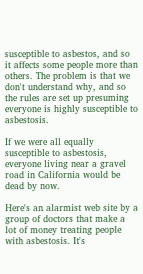susceptible to asbestos, and so it affects some people more than others. The problem is that we don't understand why, and so the rules are set up presuming everyone is highly susceptible to asbestosis.

If we were all equally susceptible to asbestosis, everyone living near a gravel road in California would be dead by now.

Here's an alarmist web site by a group of doctors that make a lot of money treating people with asbestosis. It's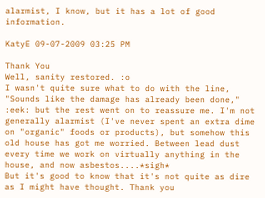alarmist, I know, but it has a lot of good information.

KatyE 09-07-2009 03:25 PM

Thank You
Well, sanity restored. :o
I wasn't quite sure what to do with the line, "Sounds like the damage has already been done," :eek: but the rest went on to reassure me. I'm not generally alarmist (I've never spent an extra dime on "organic" foods or products), but somehow this old house has got me worried. Between lead dust every time we work on virtually anything in the house, and now asbestos....*sigh*
But it's good to know that it's not quite as dire as I might have thought. Thank you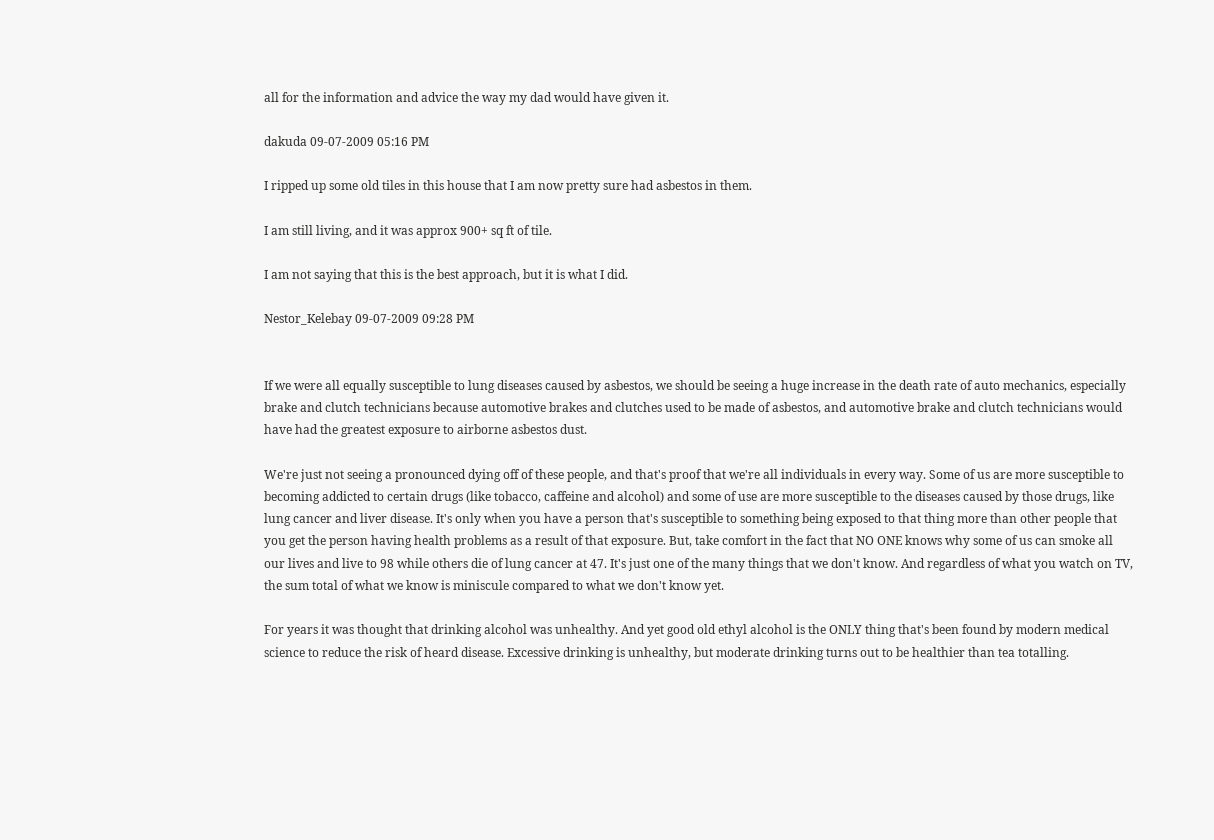all for the information and advice the way my dad would have given it.

dakuda 09-07-2009 05:16 PM

I ripped up some old tiles in this house that I am now pretty sure had asbestos in them.

I am still living, and it was approx 900+ sq ft of tile.

I am not saying that this is the best approach, but it is what I did.

Nestor_Kelebay 09-07-2009 09:28 PM


If we were all equally susceptible to lung diseases caused by asbestos, we should be seeing a huge increase in the death rate of auto mechanics, especially brake and clutch technicians because automotive brakes and clutches used to be made of asbestos, and automotive brake and clutch technicians would have had the greatest exposure to airborne asbestos dust.

We're just not seeing a pronounced dying off of these people, and that's proof that we're all individuals in every way. Some of us are more susceptible to becoming addicted to certain drugs (like tobacco, caffeine and alcohol) and some of use are more susceptible to the diseases caused by those drugs, like lung cancer and liver disease. It's only when you have a person that's susceptible to something being exposed to that thing more than other people that you get the person having health problems as a result of that exposure. But, take comfort in the fact that NO ONE knows why some of us can smoke all our lives and live to 98 while others die of lung cancer at 47. It's just one of the many things that we don't know. And regardless of what you watch on TV, the sum total of what we know is miniscule compared to what we don't know yet.

For years it was thought that drinking alcohol was unhealthy. And yet good old ethyl alcohol is the ONLY thing that's been found by modern medical science to reduce the risk of heard disease. Excessive drinking is unhealthy, but moderate drinking turns out to be healthier than tea totalling.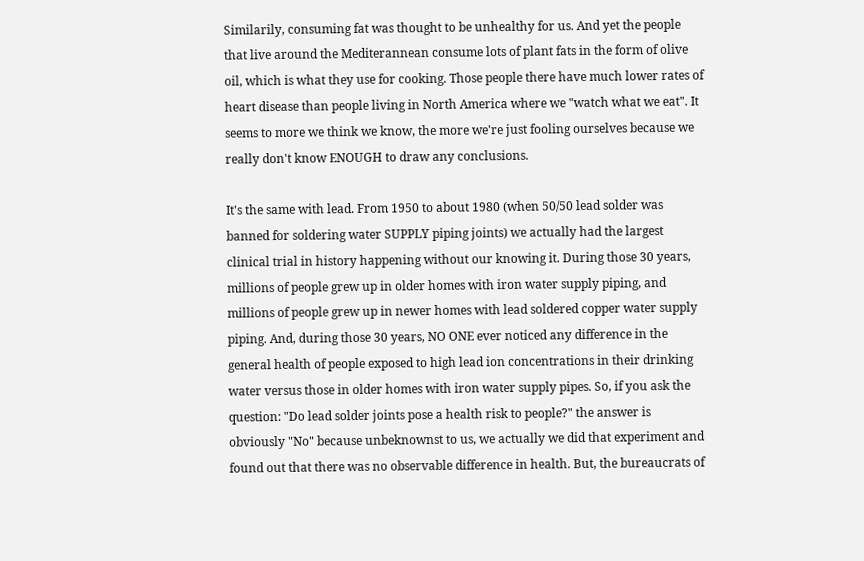Similarily, consuming fat was thought to be unhealthy for us. And yet the people that live around the Mediterannean consume lots of plant fats in the form of olive oil, which is what they use for cooking. Those people there have much lower rates of heart disease than people living in North America where we "watch what we eat". It seems to more we think we know, the more we're just fooling ourselves because we really don't know ENOUGH to draw any conclusions.

It's the same with lead. From 1950 to about 1980 (when 50/50 lead solder was banned for soldering water SUPPLY piping joints) we actually had the largest clinical trial in history happening without our knowing it. During those 30 years, millions of people grew up in older homes with iron water supply piping, and millions of people grew up in newer homes with lead soldered copper water supply piping. And, during those 30 years, NO ONE ever noticed any difference in the general health of people exposed to high lead ion concentrations in their drinking water versus those in older homes with iron water supply pipes. So, if you ask the question: "Do lead solder joints pose a health risk to people?" the answer is obviously "No" because unbeknownst to us, we actually we did that experiment and found out that there was no observable difference in health. But, the bureaucrats of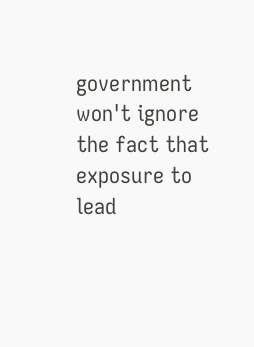government won't ignore the fact that exposure to lead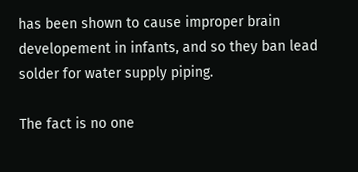has been shown to cause improper brain developement in infants, and so they ban lead solder for water supply piping.

The fact is no one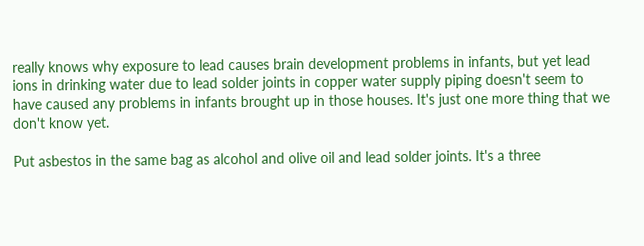really knows why exposure to lead causes brain development problems in infants, but yet lead ions in drinking water due to lead solder joints in copper water supply piping doesn't seem to have caused any problems in infants brought up in those houses. It's just one more thing that we don't know yet.

Put asbestos in the same bag as alcohol and olive oil and lead solder joints. It's a three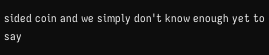sided coin and we simply don't know enough yet to say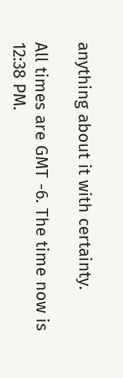anything about it with certainty.

All times are GMT -6. The time now is 12:38 PM.